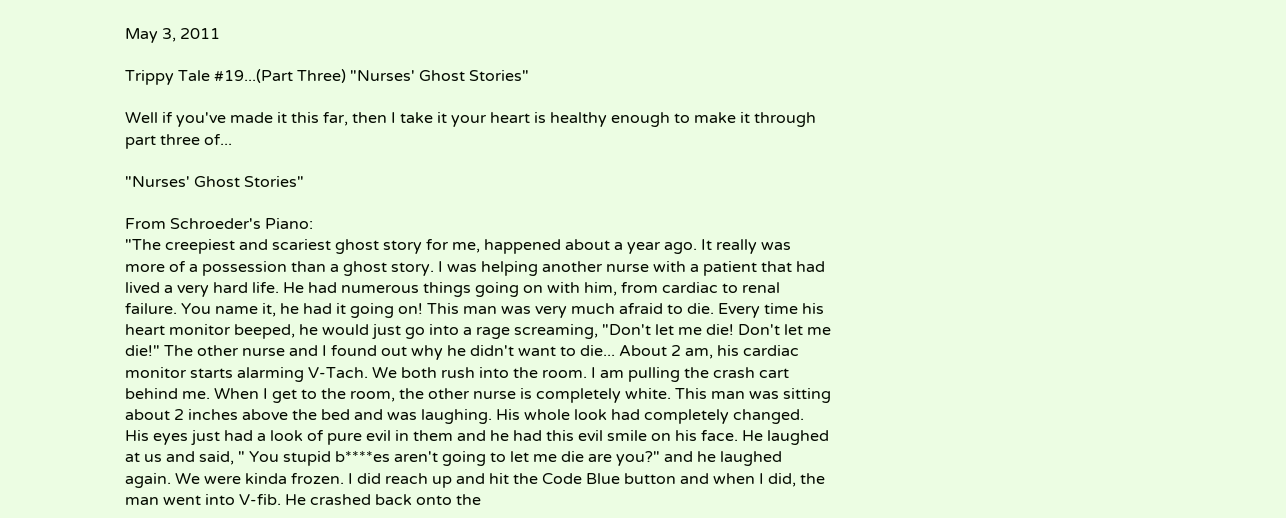May 3, 2011

Trippy Tale #19...(Part Three) "Nurses' Ghost Stories"

Well if you've made it this far, then I take it your heart is healthy enough to make it through part three of...

"Nurses' Ghost Stories"

From Schroeder's Piano:
"The creepiest and scariest ghost story for me, happened about a year ago. It really was more of a possession than a ghost story. I was helping another nurse with a patient that had lived a very hard life. He had numerous things going on with him, from cardiac to renal failure. You name it, he had it going on! This man was very much afraid to die. Every time his heart monitor beeped, he would just go into a rage screaming, "Don't let me die! Don't let me die!" The other nurse and I found out why he didn't want to die... About 2 am, his cardiac monitor starts alarming V-Tach. We both rush into the room. I am pulling the crash cart behind me. When I get to the room, the other nurse is completely white. This man was sitting about 2 inches above the bed and was laughing. His whole look had completely changed. His eyes just had a look of pure evil in them and he had this evil smile on his face. He laughed at us and said, " You stupid b****es aren't going to let me die are you?" and he laughed again. We were kinda frozen. I did reach up and hit the Code Blue button and when I did, the man went into V-fib. He crashed back onto the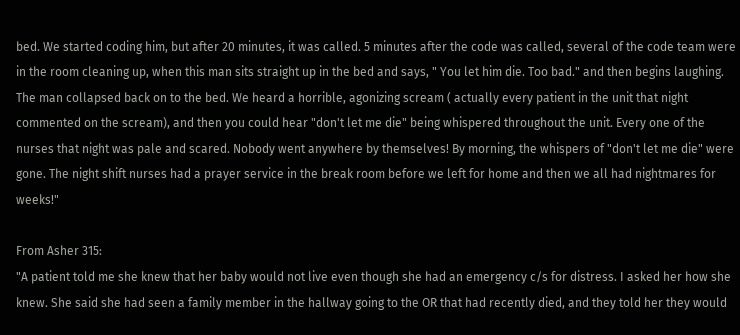bed. We started coding him, but after 20 minutes, it was called. 5 minutes after the code was called, several of the code team were in the room cleaning up, when this man sits straight up in the bed and says, " You let him die. Too bad." and then begins laughing. The man collapsed back on to the bed. We heard a horrible, agonizing scream ( actually every patient in the unit that night commented on the scream), and then you could hear "don't let me die" being whispered throughout the unit. Every one of the nurses that night was pale and scared. Nobody went anywhere by themselves! By morning, the whispers of "don't let me die" were gone. The night shift nurses had a prayer service in the break room before we left for home and then we all had nightmares for weeks!"

From Asher 315:
"A patient told me she knew that her baby would not live even though she had an emergency c/s for distress. I asked her how she knew. She said she had seen a family member in the hallway going to the OR that had recently died, and they told her they would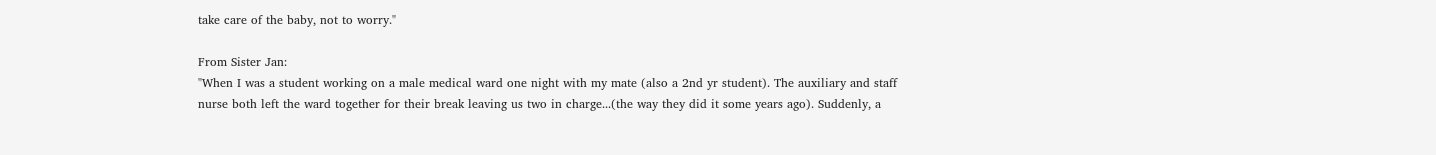take care of the baby, not to worry."

From Sister Jan:
"When I was a student working on a male medical ward one night with my mate (also a 2nd yr student). The auxiliary and staff nurse both left the ward together for their break leaving us two in charge...(the way they did it some years ago). Suddenly, a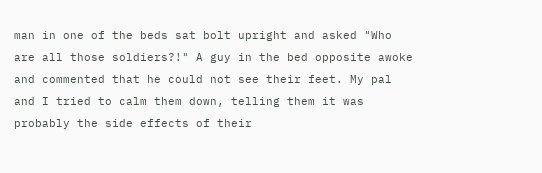man in one of the beds sat bolt upright and asked "Who are all those soldiers?!" A guy in the bed opposite awoke and commented that he could not see their feet. My pal and I tried to calm them down, telling them it was probably the side effects of their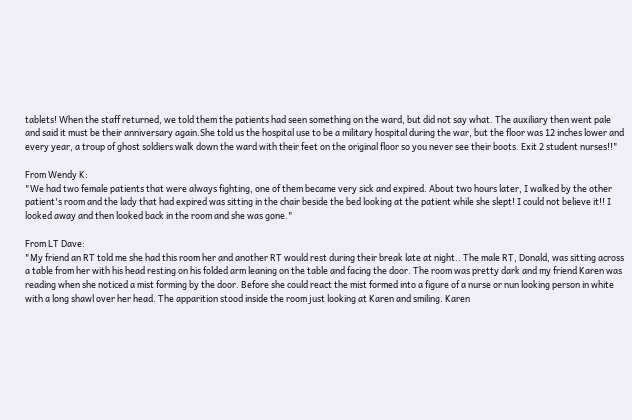tablets! When the staff returned, we told them the patients had seen something on the ward, but did not say what. The auxiliary then went pale and said it must be their anniversary again.She told us the hospital use to be a military hospital during the war, but the floor was 12 inches lower and every year, a troup of ghost soldiers walk down the ward with their feet on the original floor so you never see their boots. Exit 2 student nurses!!"

From Wendy K:
"We had two female patients that were always fighting, one of them became very sick and expired. About two hours later, I walked by the other patient's room and the lady that had expired was sitting in the chair beside the bed looking at the patient while she slept! I could not believe it!! I looked away and then looked back in the room and she was gone."

From LT Dave:
"My friend an RT told me she had this room her and another RT would rest during their break late at night.. The male RT, Donald, was sitting across a table from her with his head resting on his folded arm leaning on the table and facing the door. The room was pretty dark and my friend Karen was reading when she noticed a mist forming by the door. Before she could react the mist formed into a figure of a nurse or nun looking person in white with a long shawl over her head. The apparition stood inside the room just looking at Karen and smiling. Karen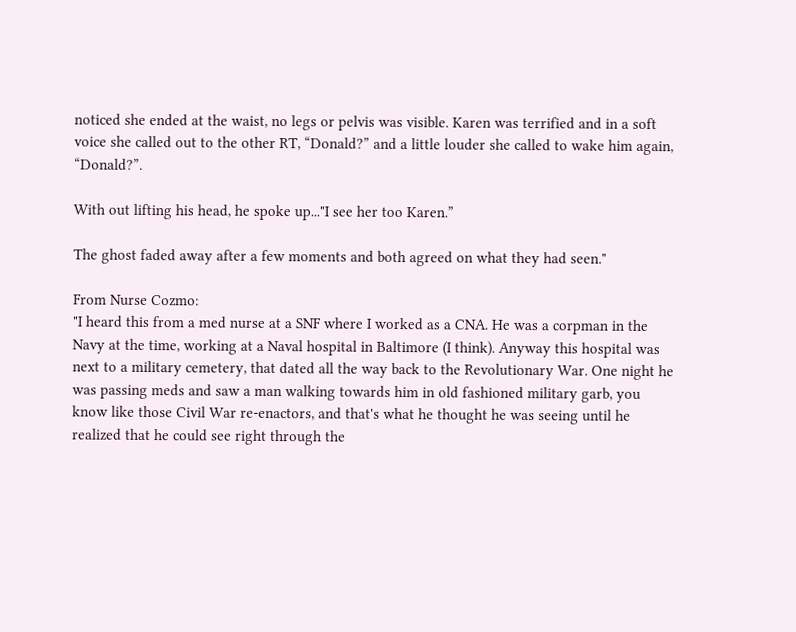noticed she ended at the waist, no legs or pelvis was visible. Karen was terrified and in a soft voice she called out to the other RT, “Donald?” and a little louder she called to wake him again, “Donald?”.

With out lifting his head, he spoke up..."I see her too Karen.”

The ghost faded away after a few moments and both agreed on what they had seen."

From Nurse Cozmo:
"I heard this from a med nurse at a SNF where I worked as a CNA. He was a corpman in the Navy at the time, working at a Naval hospital in Baltimore (I think). Anyway this hospital was next to a military cemetery, that dated all the way back to the Revolutionary War. One night he was passing meds and saw a man walking towards him in old fashioned military garb, you know like those Civil War re-enactors, and that's what he thought he was seeing until he realized that he could see right through the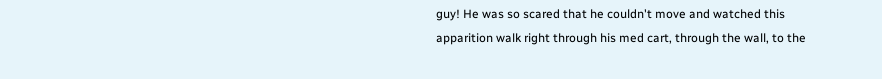guy! He was so scared that he couldn't move and watched this apparition walk right through his med cart, through the wall, to the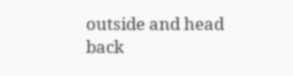outside and head back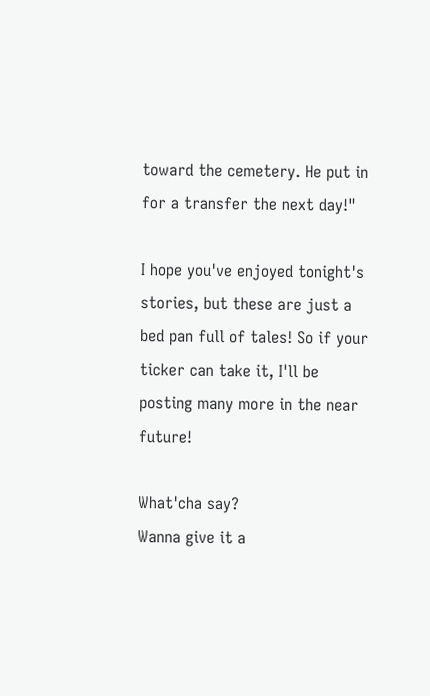toward the cemetery. He put in for a transfer the next day!"

I hope you've enjoyed tonight's stories, but these are just a bed pan full of tales! So if your ticker can take it, I'll be posting many more in the near future!

What'cha say?
Wanna give it a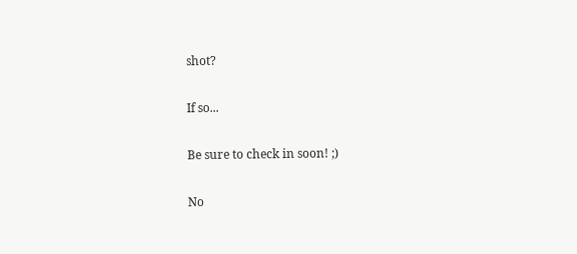shot?

If so...

Be sure to check in soon! ;)

No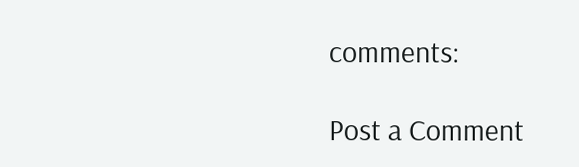comments:

Post a Comment